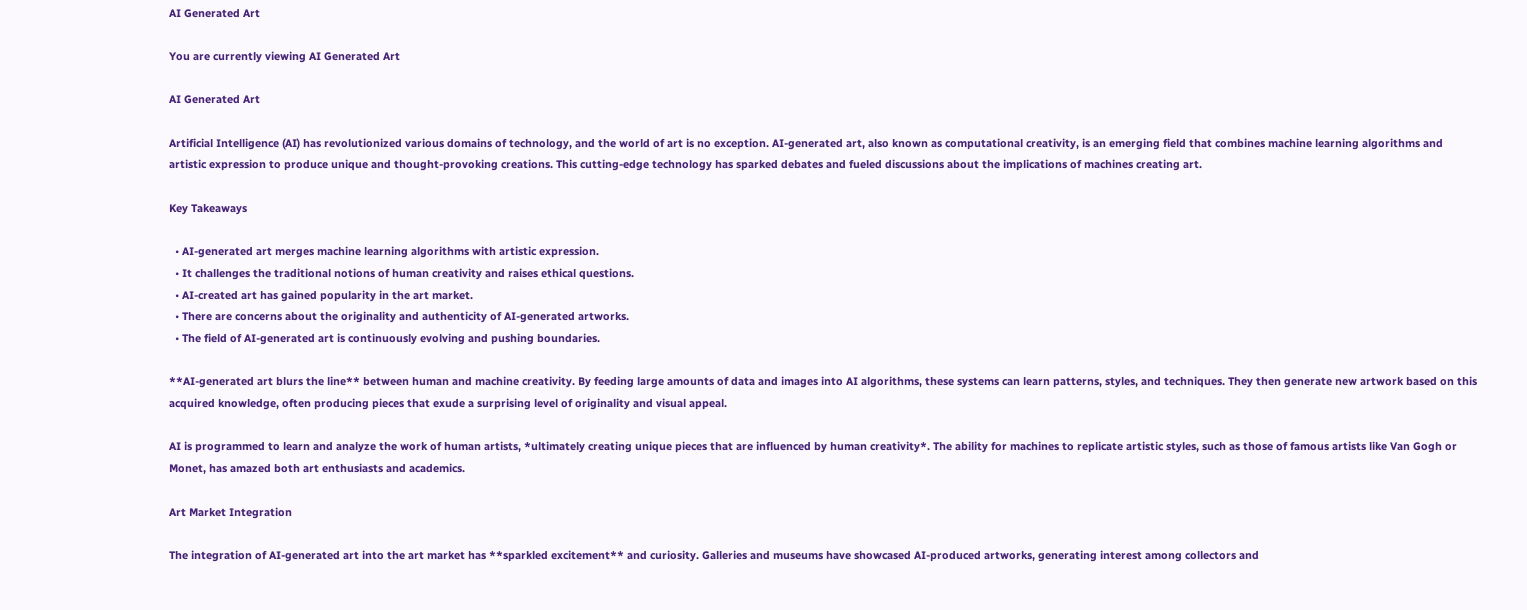AI Generated Art

You are currently viewing AI Generated Art

AI Generated Art

Artificial Intelligence (AI) has revolutionized various domains of technology, and the world of art is no exception. AI-generated art, also known as computational creativity, is an emerging field that combines machine learning algorithms and artistic expression to produce unique and thought-provoking creations. This cutting-edge technology has sparked debates and fueled discussions about the implications of machines creating art.

Key Takeaways

  • AI-generated art merges machine learning algorithms with artistic expression.
  • It challenges the traditional notions of human creativity and raises ethical questions.
  • AI-created art has gained popularity in the art market.
  • There are concerns about the originality and authenticity of AI-generated artworks.
  • The field of AI-generated art is continuously evolving and pushing boundaries.

**AI-generated art blurs the line** between human and machine creativity. By feeding large amounts of data and images into AI algorithms, these systems can learn patterns, styles, and techniques. They then generate new artwork based on this acquired knowledge, often producing pieces that exude a surprising level of originality and visual appeal.

AI is programmed to learn and analyze the work of human artists, *ultimately creating unique pieces that are influenced by human creativity*. The ability for machines to replicate artistic styles, such as those of famous artists like Van Gogh or Monet, has amazed both art enthusiasts and academics.

Art Market Integration

The integration of AI-generated art into the art market has **sparkled excitement** and curiosity. Galleries and museums have showcased AI-produced artworks, generating interest among collectors and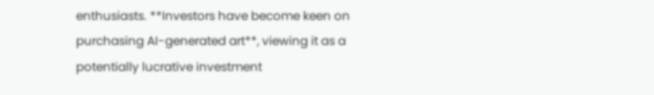enthusiasts. **Investors have become keen on purchasing AI-generated art**, viewing it as a potentially lucrative investment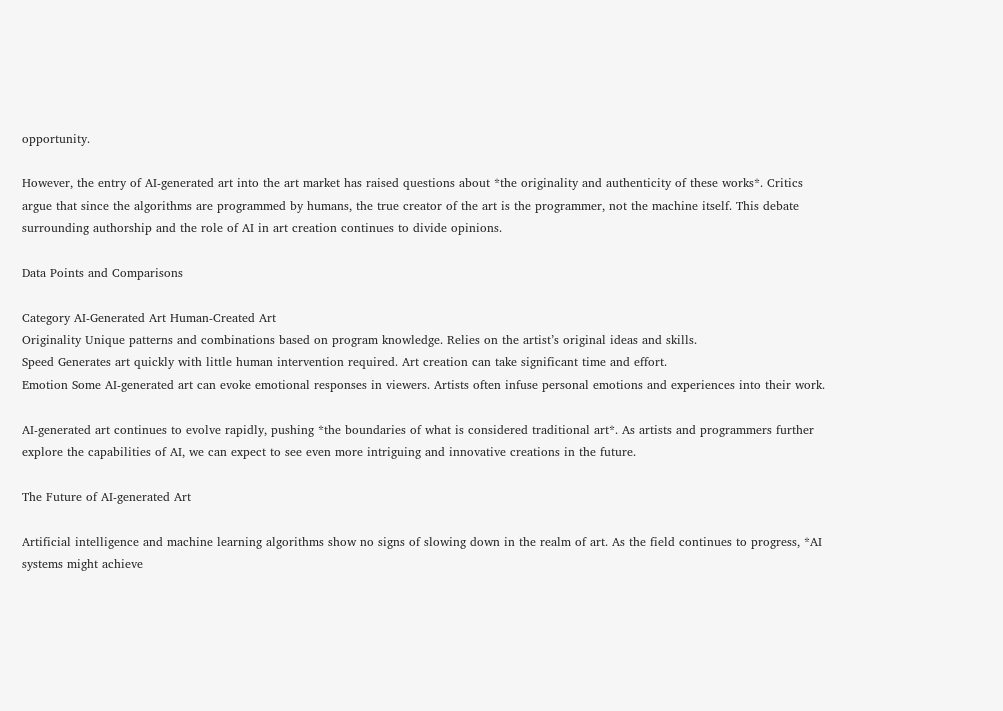opportunity.

However, the entry of AI-generated art into the art market has raised questions about *the originality and authenticity of these works*. Critics argue that since the algorithms are programmed by humans, the true creator of the art is the programmer, not the machine itself. This debate surrounding authorship and the role of AI in art creation continues to divide opinions.

Data Points and Comparisons

Category AI-Generated Art Human-Created Art
Originality Unique patterns and combinations based on program knowledge. Relies on the artist’s original ideas and skills.
Speed Generates art quickly with little human intervention required. Art creation can take significant time and effort.
Emotion Some AI-generated art can evoke emotional responses in viewers. Artists often infuse personal emotions and experiences into their work.

AI-generated art continues to evolve rapidly, pushing *the boundaries of what is considered traditional art*. As artists and programmers further explore the capabilities of AI, we can expect to see even more intriguing and innovative creations in the future.

The Future of AI-generated Art

Artificial intelligence and machine learning algorithms show no signs of slowing down in the realm of art. As the field continues to progress, *AI systems might achieve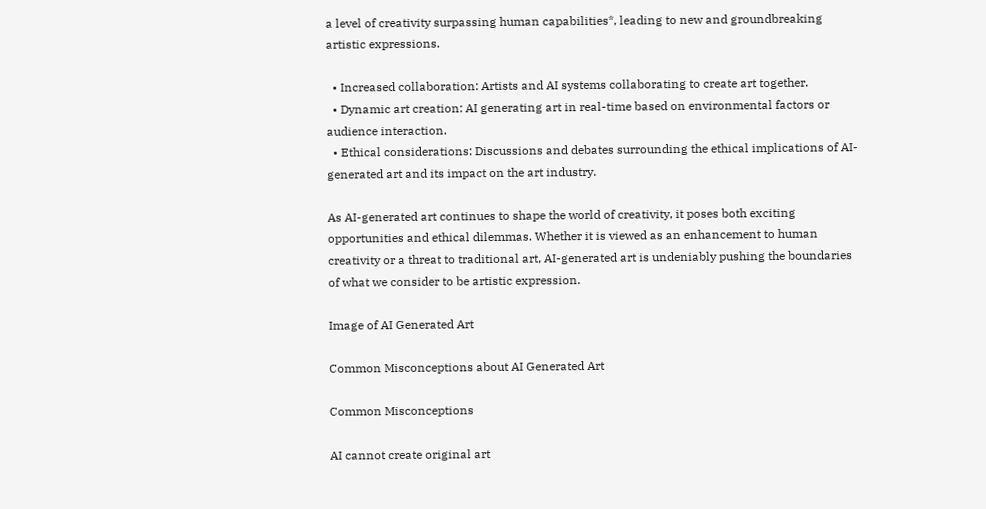a level of creativity surpassing human capabilities*, leading to new and groundbreaking artistic expressions.

  • Increased collaboration: Artists and AI systems collaborating to create art together.
  • Dynamic art creation: AI generating art in real-time based on environmental factors or audience interaction.
  • Ethical considerations: Discussions and debates surrounding the ethical implications of AI-generated art and its impact on the art industry.

As AI-generated art continues to shape the world of creativity, it poses both exciting opportunities and ethical dilemmas. Whether it is viewed as an enhancement to human creativity or a threat to traditional art, AI-generated art is undeniably pushing the boundaries of what we consider to be artistic expression.

Image of AI Generated Art

Common Misconceptions about AI Generated Art

Common Misconceptions

AI cannot create original art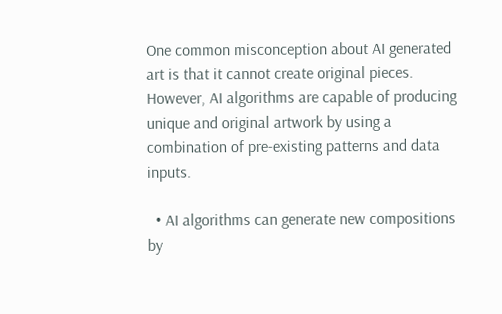One common misconception about AI generated art is that it cannot create original pieces. However, AI algorithms are capable of producing unique and original artwork by using a combination of pre-existing patterns and data inputs.

  • AI algorithms can generate new compositions by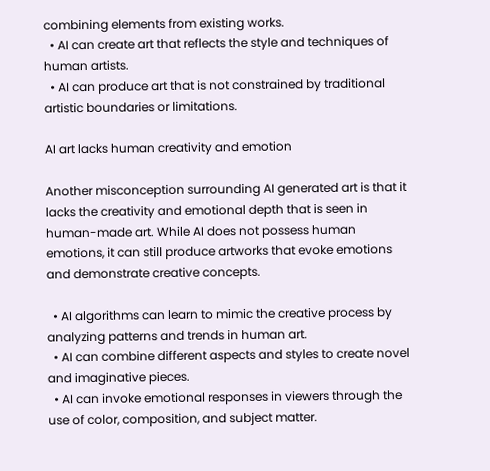combining elements from existing works.
  • AI can create art that reflects the style and techniques of human artists.
  • AI can produce art that is not constrained by traditional artistic boundaries or limitations.

AI art lacks human creativity and emotion

Another misconception surrounding AI generated art is that it lacks the creativity and emotional depth that is seen in human-made art. While AI does not possess human emotions, it can still produce artworks that evoke emotions and demonstrate creative concepts.

  • AI algorithms can learn to mimic the creative process by analyzing patterns and trends in human art.
  • AI can combine different aspects and styles to create novel and imaginative pieces.
  • AI can invoke emotional responses in viewers through the use of color, composition, and subject matter.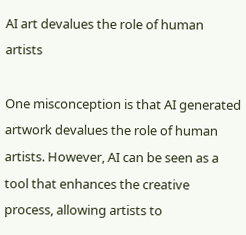AI art devalues the role of human artists

One misconception is that AI generated artwork devalues the role of human artists. However, AI can be seen as a tool that enhances the creative process, allowing artists to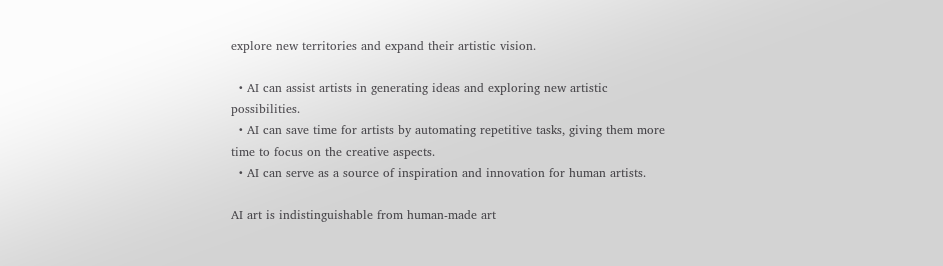explore new territories and expand their artistic vision.

  • AI can assist artists in generating ideas and exploring new artistic possibilities.
  • AI can save time for artists by automating repetitive tasks, giving them more time to focus on the creative aspects.
  • AI can serve as a source of inspiration and innovation for human artists.

AI art is indistinguishable from human-made art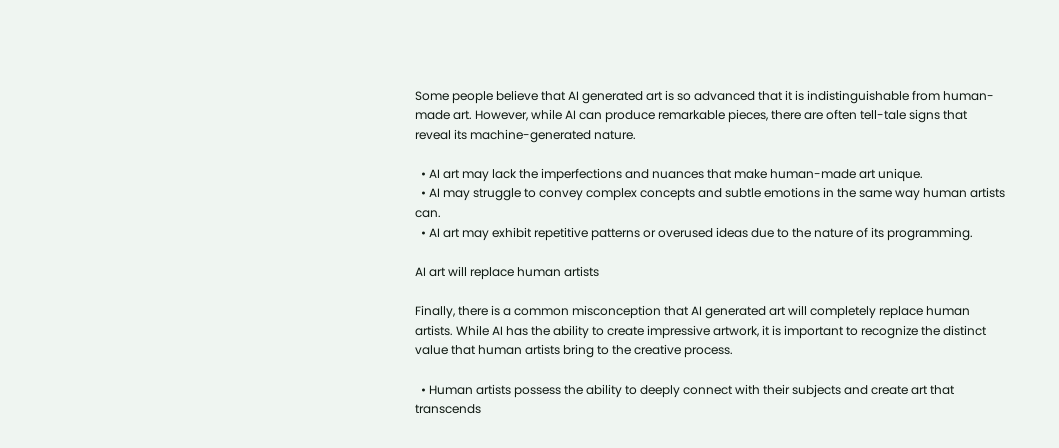Some people believe that AI generated art is so advanced that it is indistinguishable from human-made art. However, while AI can produce remarkable pieces, there are often tell-tale signs that reveal its machine-generated nature.

  • AI art may lack the imperfections and nuances that make human-made art unique.
  • AI may struggle to convey complex concepts and subtle emotions in the same way human artists can.
  • AI art may exhibit repetitive patterns or overused ideas due to the nature of its programming.

AI art will replace human artists

Finally, there is a common misconception that AI generated art will completely replace human artists. While AI has the ability to create impressive artwork, it is important to recognize the distinct value that human artists bring to the creative process.

  • Human artists possess the ability to deeply connect with their subjects and create art that transcends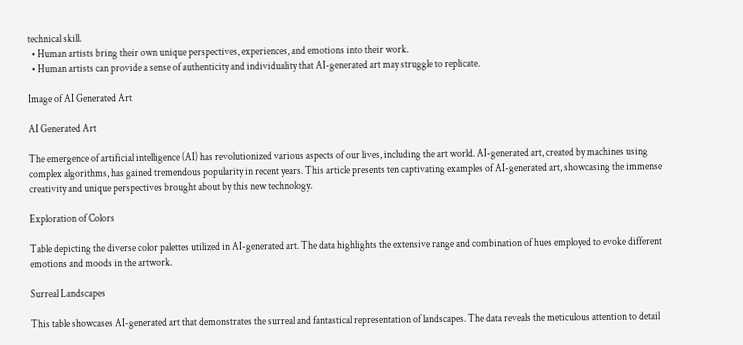technical skill.
  • Human artists bring their own unique perspectives, experiences, and emotions into their work.
  • Human artists can provide a sense of authenticity and individuality that AI-generated art may struggle to replicate.

Image of AI Generated Art

AI Generated Art

The emergence of artificial intelligence (AI) has revolutionized various aspects of our lives, including the art world. AI-generated art, created by machines using complex algorithms, has gained tremendous popularity in recent years. This article presents ten captivating examples of AI-generated art, showcasing the immense creativity and unique perspectives brought about by this new technology.

Exploration of Colors

Table depicting the diverse color palettes utilized in AI-generated art. The data highlights the extensive range and combination of hues employed to evoke different emotions and moods in the artwork.

Surreal Landscapes

This table showcases AI-generated art that demonstrates the surreal and fantastical representation of landscapes. The data reveals the meticulous attention to detail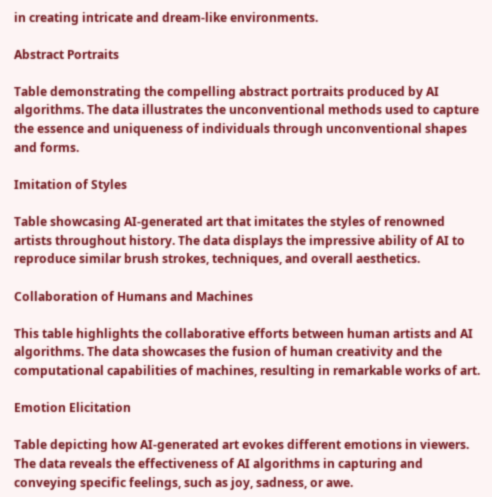in creating intricate and dream-like environments.

Abstract Portraits

Table demonstrating the compelling abstract portraits produced by AI algorithms. The data illustrates the unconventional methods used to capture the essence and uniqueness of individuals through unconventional shapes and forms.

Imitation of Styles

Table showcasing AI-generated art that imitates the styles of renowned artists throughout history. The data displays the impressive ability of AI to reproduce similar brush strokes, techniques, and overall aesthetics.

Collaboration of Humans and Machines

This table highlights the collaborative efforts between human artists and AI algorithms. The data showcases the fusion of human creativity and the computational capabilities of machines, resulting in remarkable works of art.

Emotion Elicitation

Table depicting how AI-generated art evokes different emotions in viewers. The data reveals the effectiveness of AI algorithms in capturing and conveying specific feelings, such as joy, sadness, or awe.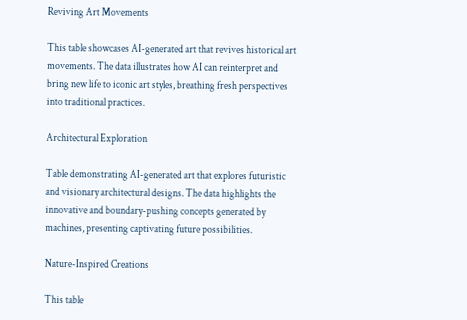Reviving Art Movements

This table showcases AI-generated art that revives historical art movements. The data illustrates how AI can reinterpret and bring new life to iconic art styles, breathing fresh perspectives into traditional practices.

Architectural Exploration

Table demonstrating AI-generated art that explores futuristic and visionary architectural designs. The data highlights the innovative and boundary-pushing concepts generated by machines, presenting captivating future possibilities.

Nature-Inspired Creations

This table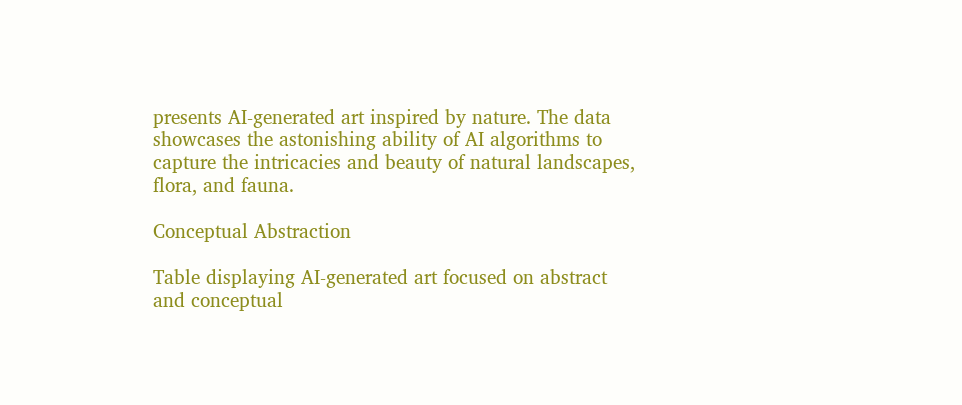presents AI-generated art inspired by nature. The data showcases the astonishing ability of AI algorithms to capture the intricacies and beauty of natural landscapes, flora, and fauna.

Conceptual Abstraction

Table displaying AI-generated art focused on abstract and conceptual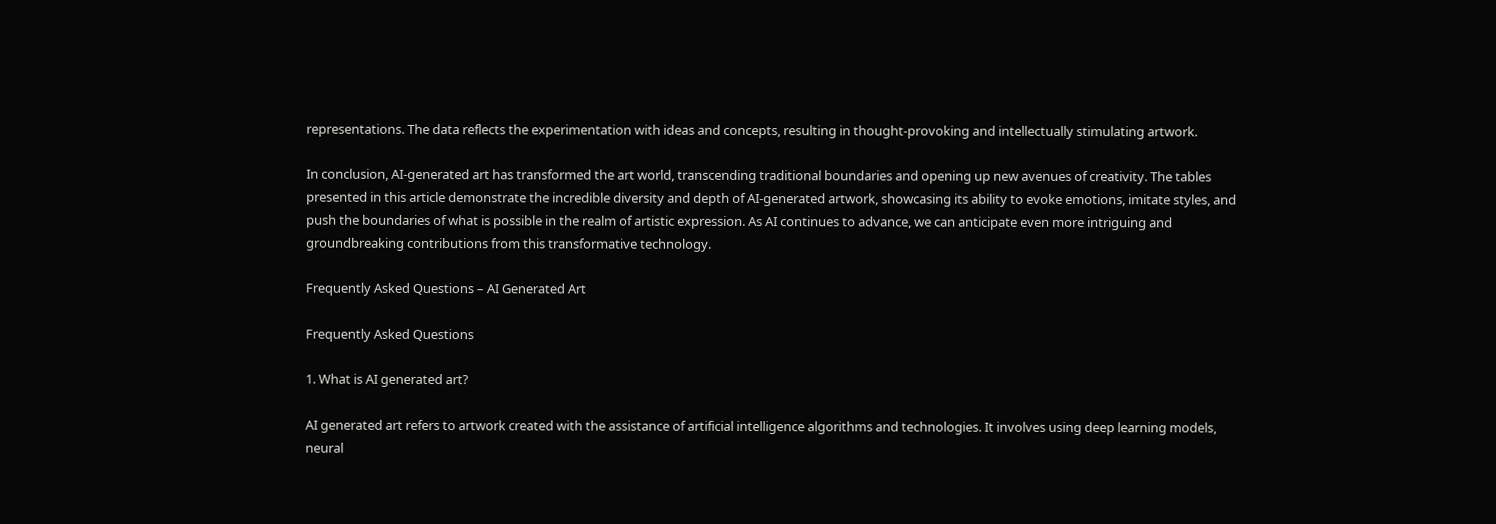representations. The data reflects the experimentation with ideas and concepts, resulting in thought-provoking and intellectually stimulating artwork.

In conclusion, AI-generated art has transformed the art world, transcending traditional boundaries and opening up new avenues of creativity. The tables presented in this article demonstrate the incredible diversity and depth of AI-generated artwork, showcasing its ability to evoke emotions, imitate styles, and push the boundaries of what is possible in the realm of artistic expression. As AI continues to advance, we can anticipate even more intriguing and groundbreaking contributions from this transformative technology.

Frequently Asked Questions – AI Generated Art

Frequently Asked Questions

1. What is AI generated art?

AI generated art refers to artwork created with the assistance of artificial intelligence algorithms and technologies. It involves using deep learning models, neural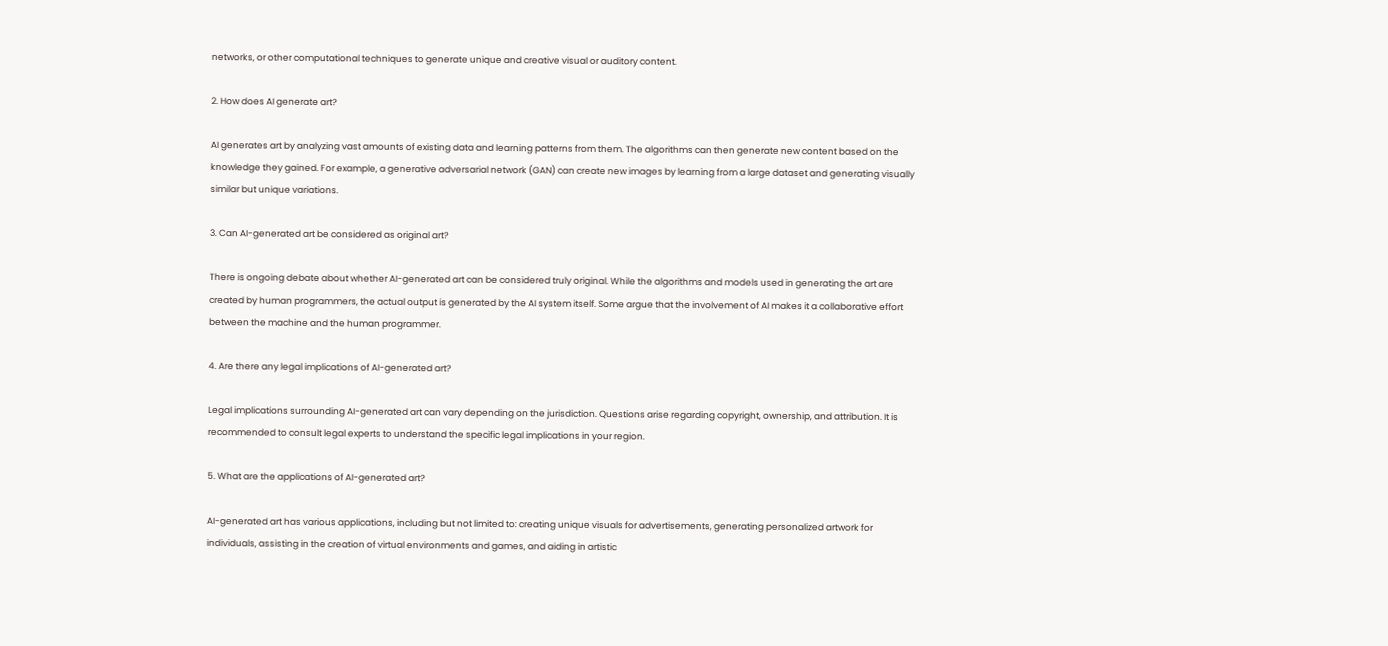networks, or other computational techniques to generate unique and creative visual or auditory content.

2. How does AI generate art?

AI generates art by analyzing vast amounts of existing data and learning patterns from them. The algorithms can then generate new content based on the knowledge they gained. For example, a generative adversarial network (GAN) can create new images by learning from a large dataset and generating visually similar but unique variations.

3. Can AI-generated art be considered as original art?

There is ongoing debate about whether AI-generated art can be considered truly original. While the algorithms and models used in generating the art are created by human programmers, the actual output is generated by the AI system itself. Some argue that the involvement of AI makes it a collaborative effort between the machine and the human programmer.

4. Are there any legal implications of AI-generated art?

Legal implications surrounding AI-generated art can vary depending on the jurisdiction. Questions arise regarding copyright, ownership, and attribution. It is recommended to consult legal experts to understand the specific legal implications in your region.

5. What are the applications of AI-generated art?

AI-generated art has various applications, including but not limited to: creating unique visuals for advertisements, generating personalized artwork for individuals, assisting in the creation of virtual environments and games, and aiding in artistic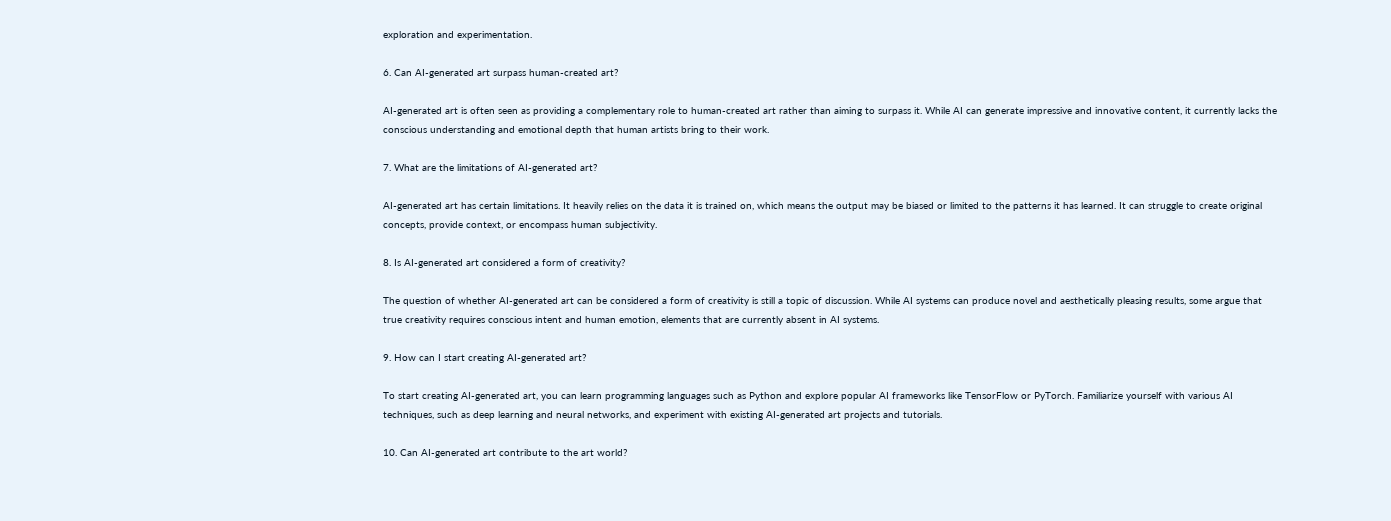exploration and experimentation.

6. Can AI-generated art surpass human-created art?

AI-generated art is often seen as providing a complementary role to human-created art rather than aiming to surpass it. While AI can generate impressive and innovative content, it currently lacks the conscious understanding and emotional depth that human artists bring to their work.

7. What are the limitations of AI-generated art?

AI-generated art has certain limitations. It heavily relies on the data it is trained on, which means the output may be biased or limited to the patterns it has learned. It can struggle to create original concepts, provide context, or encompass human subjectivity.

8. Is AI-generated art considered a form of creativity?

The question of whether AI-generated art can be considered a form of creativity is still a topic of discussion. While AI systems can produce novel and aesthetically pleasing results, some argue that true creativity requires conscious intent and human emotion, elements that are currently absent in AI systems.

9. How can I start creating AI-generated art?

To start creating AI-generated art, you can learn programming languages such as Python and explore popular AI frameworks like TensorFlow or PyTorch. Familiarize yourself with various AI techniques, such as deep learning and neural networks, and experiment with existing AI-generated art projects and tutorials.

10. Can AI-generated art contribute to the art world?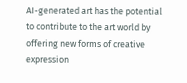AI-generated art has the potential to contribute to the art world by offering new forms of creative expression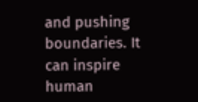and pushing boundaries. It can inspire human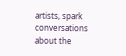artists, spark conversations about the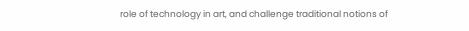role of technology in art, and challenge traditional notions of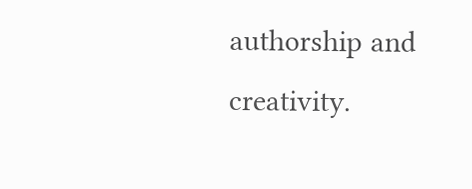authorship and creativity.